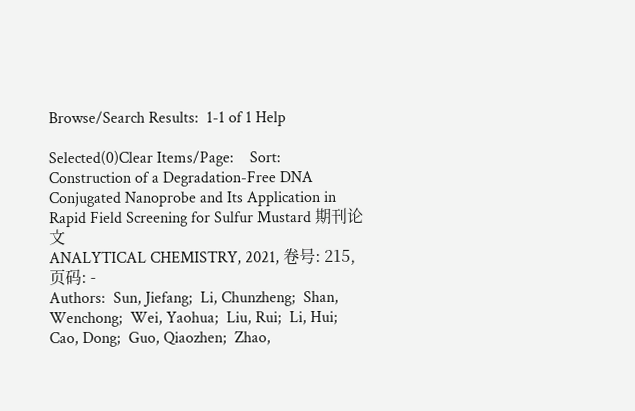Browse/Search Results:  1-1 of 1 Help

Selected(0)Clear Items/Page:    Sort:
Construction of a Degradation-Free DNA Conjugated Nanoprobe and Its Application in Rapid Field Screening for Sulfur Mustard 期刊论文
ANALYTICAL CHEMISTRY, 2021, 卷号: 215, 页码: -
Authors:  Sun, Jiefang;  Li, Chunzheng;  Shan, Wenchong;  Wei, Yaohua;  Liu, Rui;  Li, Hui;  Cao, Dong;  Guo, Qiaozhen;  Zhao,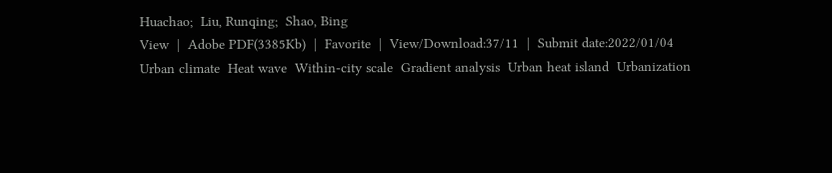Huachao;  Liu, Runqing;  Shao, Bing
View  |  Adobe PDF(3385Kb)  |  Favorite  |  View/Download:37/11  |  Submit date:2022/01/04
Urban climate  Heat wave  Within-city scale  Gradient analysis  Urban heat island  Urbanization